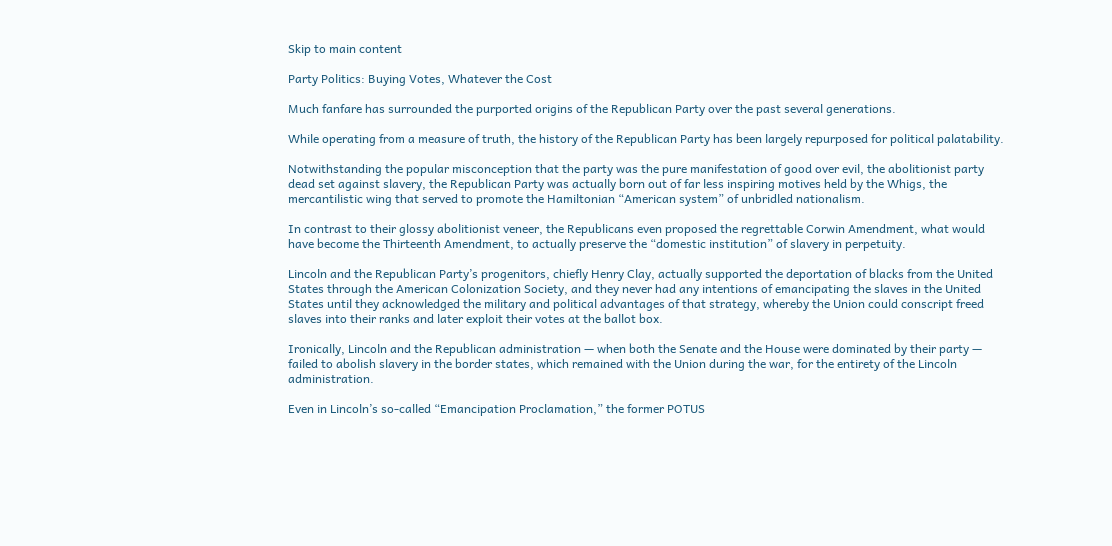Skip to main content

Party Politics: Buying Votes, Whatever the Cost

Much fanfare has surrounded the purported origins of the Republican Party over the past several generations.

While operating from a measure of truth, the history of the Republican Party has been largely repurposed for political palatability.

Notwithstanding the popular misconception that the party was the pure manifestation of good over evil, the abolitionist party dead set against slavery, the Republican Party was actually born out of far less inspiring motives held by the Whigs, the mercantilistic wing that served to promote the Hamiltonian “American system” of unbridled nationalism.

In contrast to their glossy abolitionist veneer, the Republicans even proposed the regrettable Corwin Amendment, what would have become the Thirteenth Amendment, to actually preserve the “domestic institution” of slavery in perpetuity.

Lincoln and the Republican Party’s progenitors, chiefly Henry Clay, actually supported the deportation of blacks from the United States through the American Colonization Society, and they never had any intentions of emancipating the slaves in the United States until they acknowledged the military and political advantages of that strategy, whereby the Union could conscript freed slaves into their ranks and later exploit their votes at the ballot box.

Ironically, Lincoln and the Republican administration — when both the Senate and the House were dominated by their party — failed to abolish slavery in the border states, which remained with the Union during the war, for the entirety of the Lincoln administration.

Even in Lincoln’s so-called “Emancipation Proclamation,” the former POTUS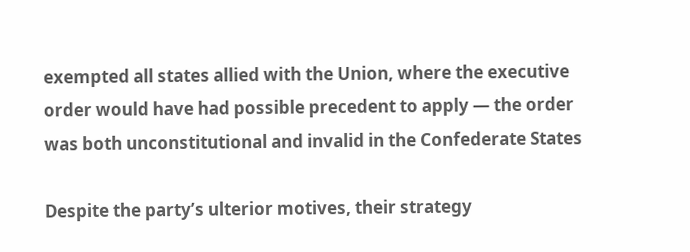exempted all states allied with the Union, where the executive order would have had possible precedent to apply — the order was both unconstitutional and invalid in the Confederate States

Despite the party’s ulterior motives, their strategy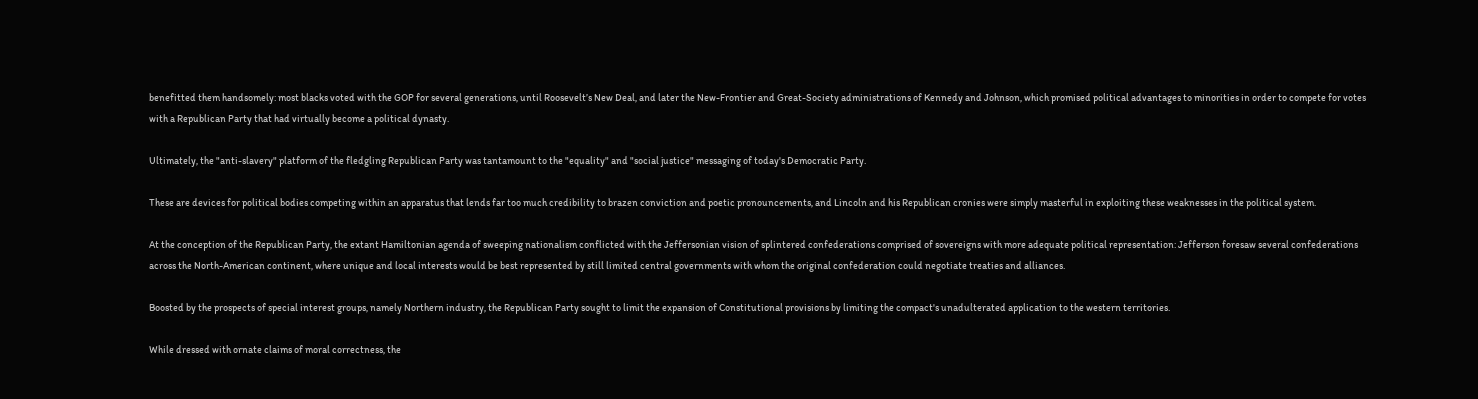benefitted them handsomely: most blacks voted with the GOP for several generations, until Roosevelt’s New Deal, and later the New-Frontier and Great-Society administrations of Kennedy and Johnson, which promised political advantages to minorities in order to compete for votes with a Republican Party that had virtually become a political dynasty.

Ultimately, the "anti-slavery" platform of the fledgling Republican Party was tantamount to the "equality" and "social justice" messaging of today's Democratic Party.

These are devices for political bodies competing within an apparatus that lends far too much credibility to brazen conviction and poetic pronouncements, and Lincoln and his Republican cronies were simply masterful in exploiting these weaknesses in the political system.

At the conception of the Republican Party, the extant Hamiltonian agenda of sweeping nationalism conflicted with the Jeffersonian vision of splintered confederations comprised of sovereigns with more adequate political representation: Jefferson foresaw several confederations across the North-American continent, where unique and local interests would be best represented by still limited central governments with whom the original confederation could negotiate treaties and alliances.

Boosted by the prospects of special interest groups, namely Northern industry, the Republican Party sought to limit the expansion of Constitutional provisions by limiting the compact's unadulterated application to the western territories.

While dressed with ornate claims of moral correctness, the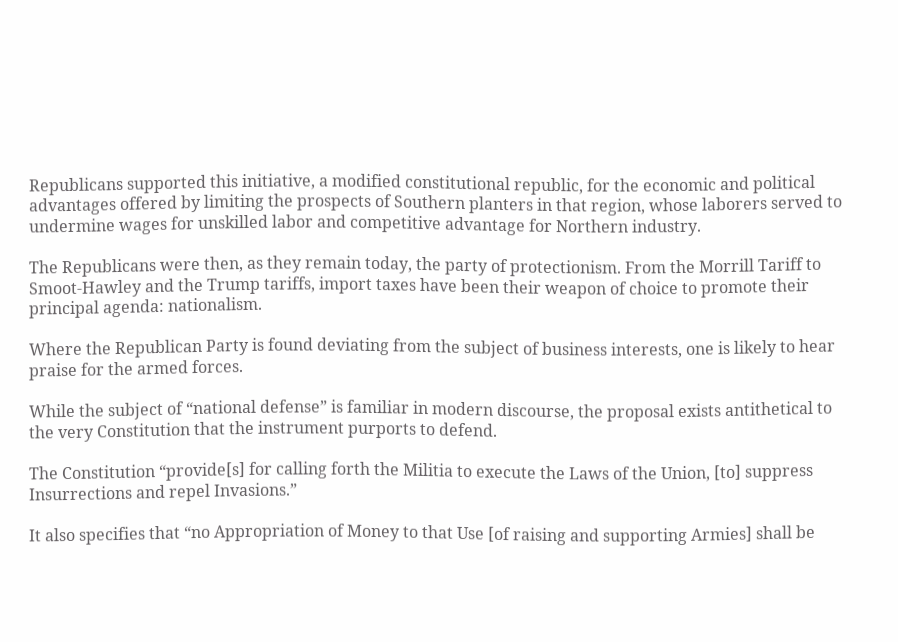Republicans supported this initiative, a modified constitutional republic, for the economic and political advantages offered by limiting the prospects of Southern planters in that region, whose laborers served to undermine wages for unskilled labor and competitive advantage for Northern industry.

The Republicans were then, as they remain today, the party of protectionism. From the Morrill Tariff to Smoot-Hawley and the Trump tariffs, import taxes have been their weapon of choice to promote their principal agenda: nationalism.

Where the Republican Party is found deviating from the subject of business interests, one is likely to hear praise for the armed forces.

While the subject of “national defense” is familiar in modern discourse, the proposal exists antithetical to the very Constitution that the instrument purports to defend.

The Constitution “provide[s] for calling forth the Militia to execute the Laws of the Union, [to] suppress Insurrections and repel Invasions.”

It also specifies that “no Appropriation of Money to that Use [of raising and supporting Armies] shall be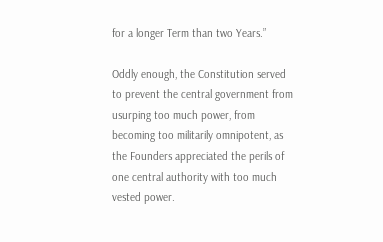for a longer Term than two Years.”

Oddly enough, the Constitution served to prevent the central government from usurping too much power, from becoming too militarily omnipotent, as the Founders appreciated the perils of one central authority with too much vested power.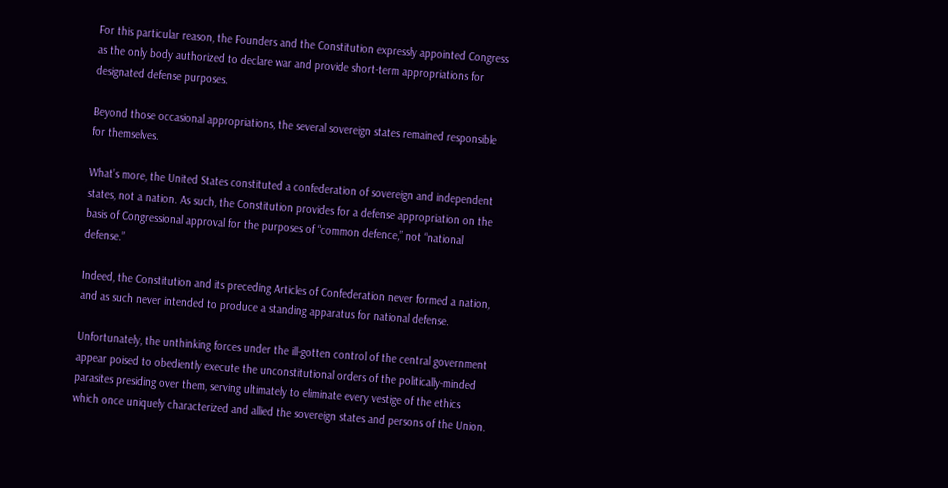For this particular reason, the Founders and the Constitution expressly appointed Congress as the only body authorized to declare war and provide short-term appropriations for designated defense purposes.

Beyond those occasional appropriations, the several sovereign states remained responsible for themselves.

What’s more, the United States constituted a confederation of sovereign and independent states, not a nation. As such, the Constitution provides for a defense appropriation on the basis of Congressional approval for the purposes of “common defence,” not “national defense.”

Indeed, the Constitution and its preceding Articles of Confederation never formed a nation, and as such never intended to produce a standing apparatus for national defense.

Unfortunately, the unthinking forces under the ill-gotten control of the central government appear poised to obediently execute the unconstitutional orders of the politically-minded parasites presiding over them, serving ultimately to eliminate every vestige of the ethics which once uniquely characterized and allied the sovereign states and persons of the Union.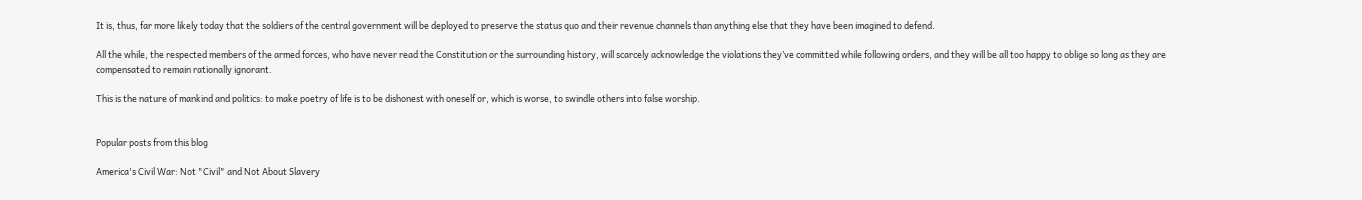It is, thus, far more likely today that the soldiers of the central government will be deployed to preserve the status quo and their revenue channels than anything else that they have been imagined to defend.

All the while, the respected members of the armed forces, who have never read the Constitution or the surrounding history, will scarcely acknowledge the violations they’ve committed while following orders, and they will be all too happy to oblige so long as they are compensated to remain rationally ignorant.

This is the nature of mankind and politics: to make poetry of life is to be dishonest with oneself or, which is worse, to swindle others into false worship.


Popular posts from this blog

America's Civil War: Not "Civil" and Not About Slavery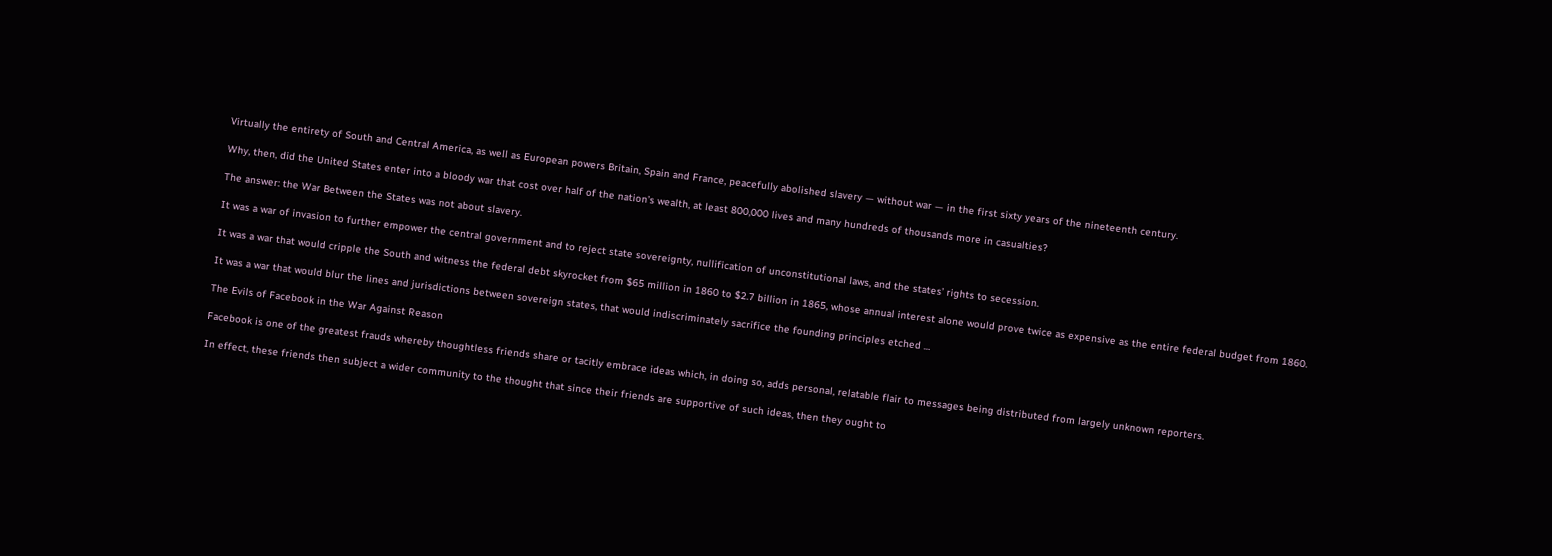Virtually the entirety of South and Central America, as well as European powers Britain, Spain and France, peacefully abolished slavery — without war — in the first sixty years of the nineteenth century.

Why, then, did the United States enter into a bloody war that cost over half of the nation’s wealth, at least 800,000 lives and many hundreds of thousands more in casualties?

The answer: the War Between the States was not about slavery.

It was a war of invasion to further empower the central government and to reject state sovereignty, nullification of unconstitutional laws, and the states’ rights to secession.

It was a war that would cripple the South and witness the federal debt skyrocket from $65 million in 1860 to $2.7 billion in 1865, whose annual interest alone would prove twice as expensive as the entire federal budget from 1860.

It was a war that would blur the lines and jurisdictions between sovereign states, that would indiscriminately sacrifice the founding principles etched …

The Evils of Facebook in the War Against Reason

Facebook is one of the greatest frauds whereby thoughtless friends share or tacitly embrace ideas which, in doing so, adds personal, relatable flair to messages being distributed from largely unknown reporters.

In effect, these friends then subject a wider community to the thought that since their friends are supportive of such ideas, then they ought to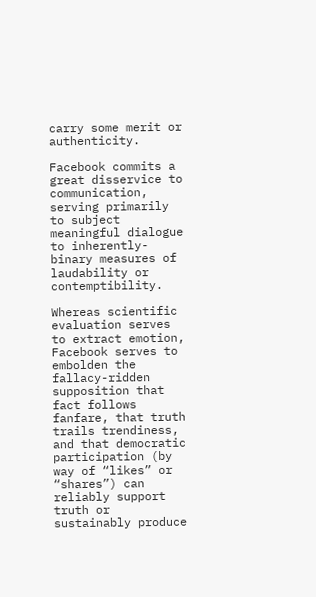carry some merit or authenticity.

Facebook commits a great disservice to communication, serving primarily to subject meaningful dialogue to inherently-binary measures of laudability or contemptibility.

Whereas scientific evaluation serves to extract emotion, Facebook serves to embolden the fallacy-ridden supposition that fact follows fanfare, that truth trails trendiness, and that democratic participation (by way of “likes” or “shares”) can reliably support truth or sustainably produce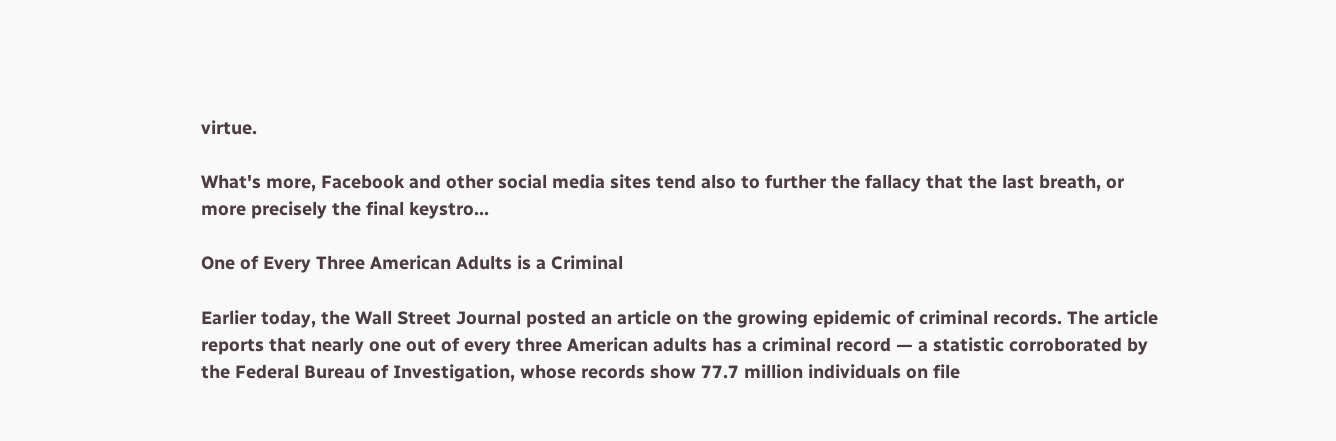virtue.

What's more, Facebook and other social media sites tend also to further the fallacy that the last breath, or more precisely the final keystro…

One of Every Three American Adults is a Criminal

Earlier today, the Wall Street Journal posted an article on the growing epidemic of criminal records. The article reports that nearly one out of every three American adults has a criminal record — a statistic corroborated by the Federal Bureau of Investigation, whose records show 77.7 million individuals on file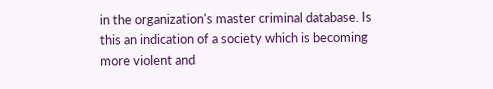in the organization's master criminal database. Is this an indication of a society which is becoming more violent and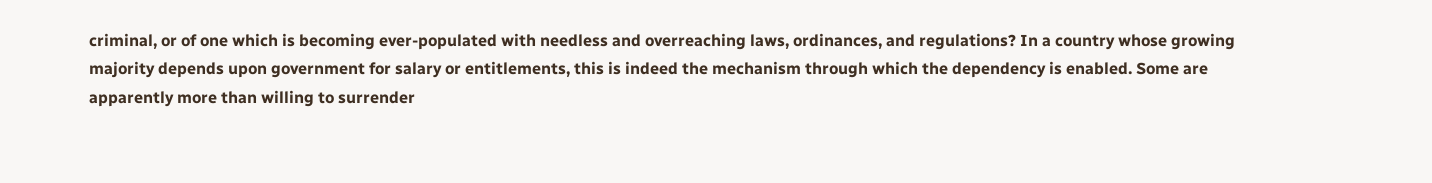criminal, or of one which is becoming ever-populated with needless and overreaching laws, ordinances, and regulations? In a country whose growing majority depends upon government for salary or entitlements, this is indeed the mechanism through which the dependency is enabled. Some are apparently more than willing to surrender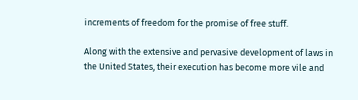increments of freedom for the promise of free stuff.

Along with the extensive and pervasive development of laws in the United States, their execution has become more vile and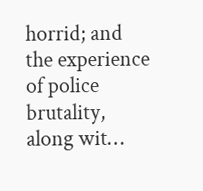horrid; and the experience of police brutality, along wit…